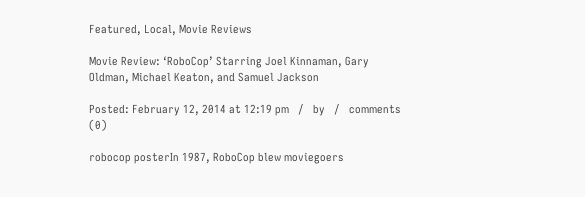Featured, Local, Movie Reviews

Movie Review: ‘RoboCop’ Starring Joel Kinnaman, Gary Oldman, Michael Keaton, and Samuel Jackson

Posted: February 12, 2014 at 12:19 pm   /   by   /   comments (0)

robocop posterIn 1987, RoboCop blew moviegoers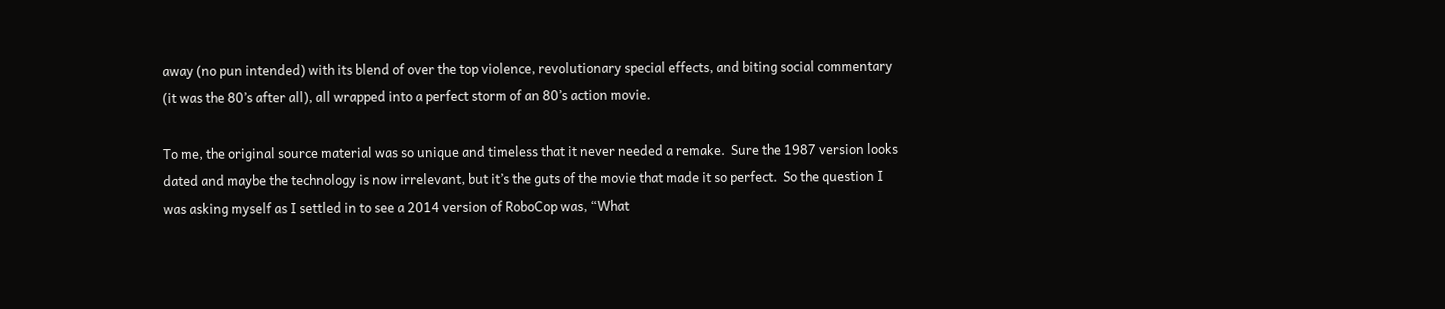away (no pun intended) with its blend of over the top violence, revolutionary special effects, and biting social commentary (it was the 80’s after all), all wrapped into a perfect storm of an 80’s action movie.

To me, the original source material was so unique and timeless that it never needed a remake.  Sure the 1987 version looks dated and maybe the technology is now irrelevant, but it’s the guts of the movie that made it so perfect.  So the question I was asking myself as I settled in to see a 2014 version of RoboCop was, “What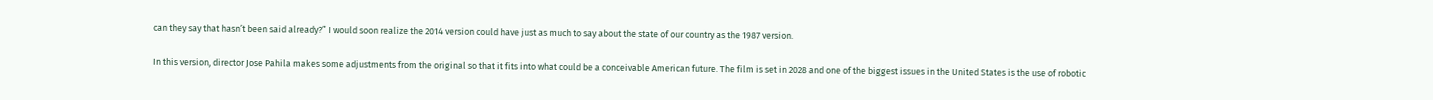can they say that hasn’t been said already?” I would soon realize the 2014 version could have just as much to say about the state of our country as the 1987 version.

In this version, director Jose Pahila makes some adjustments from the original so that it fits into what could be a conceivable American future. The film is set in 2028 and one of the biggest issues in the United States is the use of robotic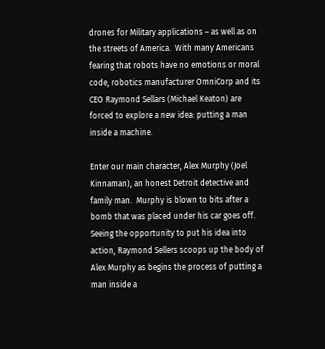drones for Military applications – as well as on the streets of America.  With many Americans fearing that robots have no emotions or moral code, robotics manufacturer OmniCorp and its CEO Raymond Sellars (Michael Keaton) are forced to explore a new idea: putting a man inside a machine.

Enter our main character, Alex Murphy (Joel Kinnaman), an honest Detroit detective and family man.  Murphy is blown to bits after a bomb that was placed under his car goes off.  Seeing the opportunity to put his idea into action, Raymond Sellers scoops up the body of Alex Murphy as begins the process of putting a man inside a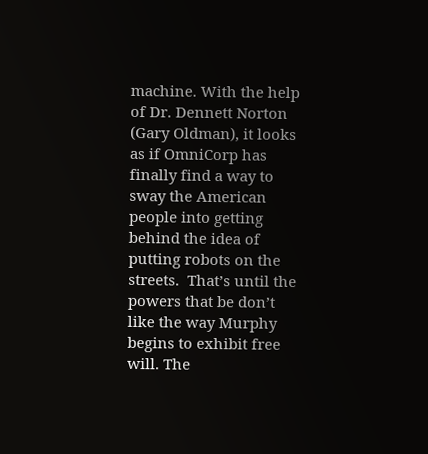machine. With the help of Dr. Dennett Norton (Gary Oldman), it looks as if OmniCorp has finally find a way to sway the American people into getting behind the idea of putting robots on the streets.  That’s until the powers that be don’t like the way Murphy begins to exhibit free will. The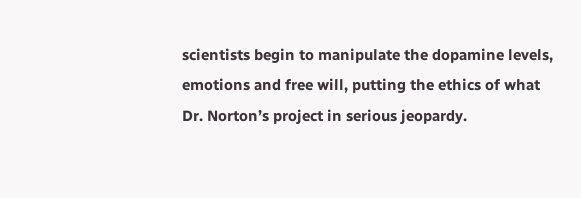scientists begin to manipulate the dopamine levels, emotions and free will, putting the ethics of what Dr. Norton’s project in serious jeopardy.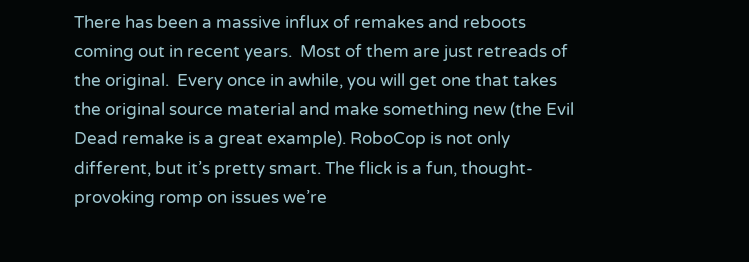There has been a massive influx of remakes and reboots coming out in recent years.  Most of them are just retreads of the original.  Every once in awhile, you will get one that takes the original source material and make something new (the Evil Dead remake is a great example). RoboCop is not only different, but it’s pretty smart. The flick is a fun, thought-provoking romp on issues we’re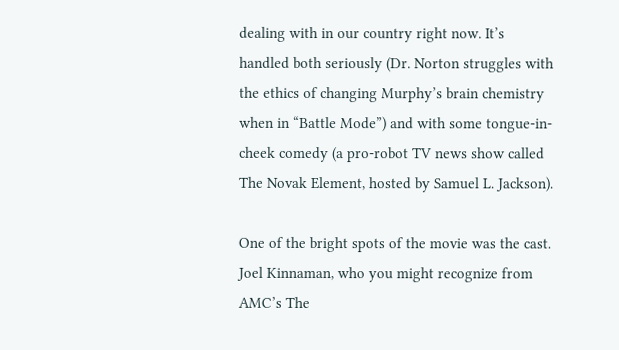dealing with in our country right now. It’s handled both seriously (Dr. Norton struggles with the ethics of changing Murphy’s brain chemistry when in “Battle Mode”) and with some tongue-in-cheek comedy (a pro-robot TV news show called The Novak Element, hosted by Samuel L. Jackson).

One of the bright spots of the movie was the cast. Joel Kinnaman, who you might recognize from AMC’s The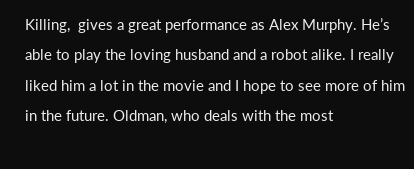Killing,  gives a great performance as Alex Murphy. He’s able to play the loving husband and a robot alike. I really liked him a lot in the movie and I hope to see more of him in the future. Oldman, who deals with the most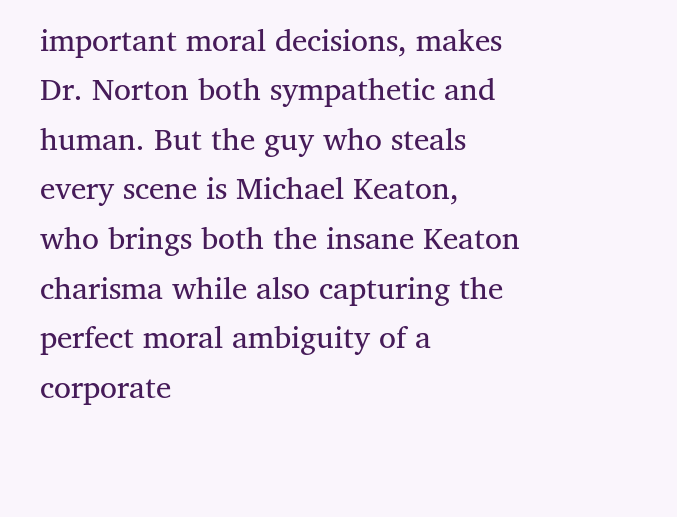important moral decisions, makes Dr. Norton both sympathetic and human. But the guy who steals every scene is Michael Keaton, who brings both the insane Keaton charisma while also capturing the perfect moral ambiguity of a corporate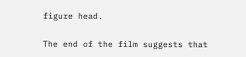figure head.

The end of the film suggests that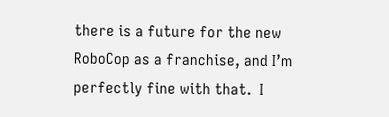there is a future for the new RoboCop as a franchise, and I’m perfectly fine with that.  I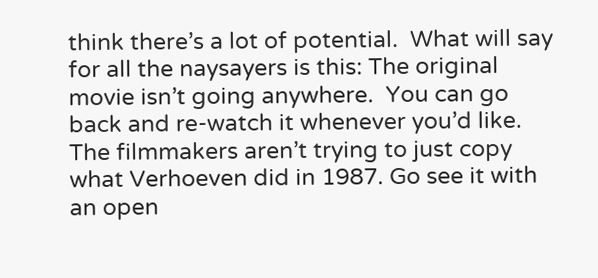think there’s a lot of potential.  What will say for all the naysayers is this: The original movie isn’t going anywhere.  You can go back and re-watch it whenever you’d like.  The filmmakers aren’t trying to just copy what Verhoeven did in 1987. Go see it with an open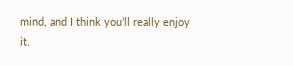mind, and I think you’ll really enjoy it.